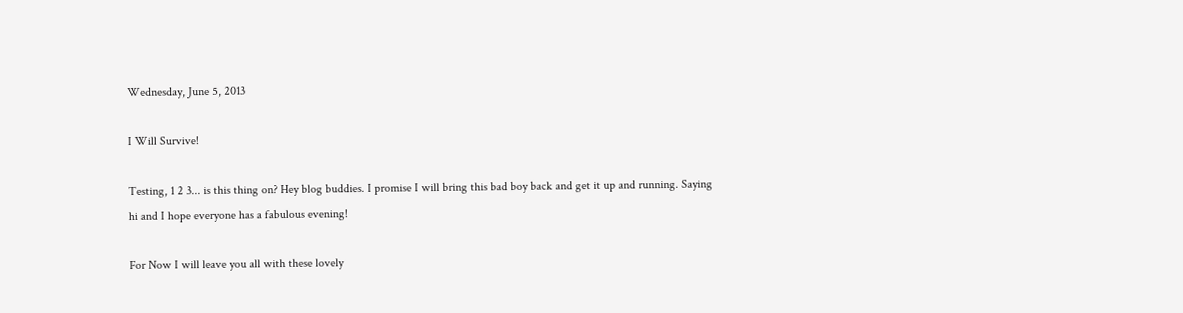Wednesday, June 5, 2013

I Will Survive!

Testing, 1 2 3... is this thing on? Hey blog buddies. I promise I will bring this bad boy back and get it up and running. Saying hi and I hope everyone has a fabulous evening!

For Now I will leave you all with these lovely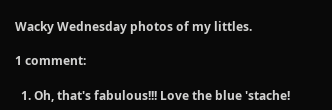Wacky Wednesday photos of my littles.

1 comment:

  1. Oh, that's fabulous!!! Love the blue 'stache!